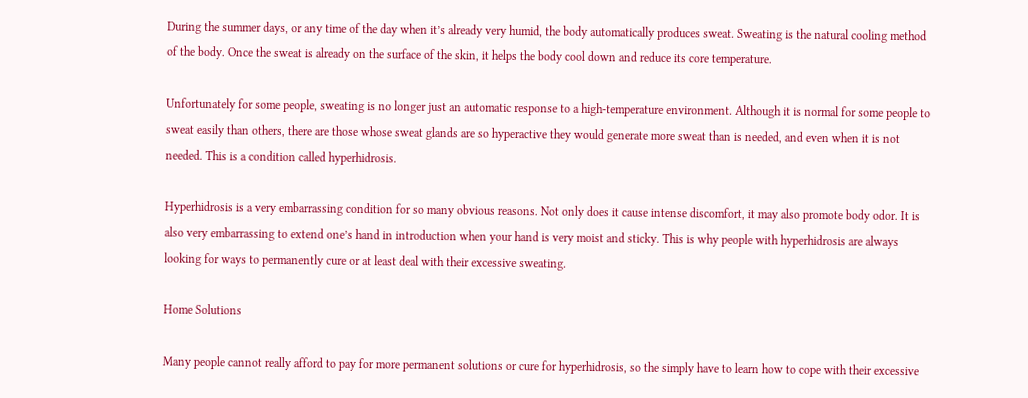During the summer days, or any time of the day when it’s already very humid, the body automatically produces sweat. Sweating is the natural cooling method of the body. Once the sweat is already on the surface of the skin, it helps the body cool down and reduce its core temperature.

Unfortunately for some people, sweating is no longer just an automatic response to a high-temperature environment. Although it is normal for some people to sweat easily than others, there are those whose sweat glands are so hyperactive they would generate more sweat than is needed, and even when it is not needed. This is a condition called hyperhidrosis.

Hyperhidrosis is a very embarrassing condition for so many obvious reasons. Not only does it cause intense discomfort, it may also promote body odor. It is also very embarrassing to extend one’s hand in introduction when your hand is very moist and sticky. This is why people with hyperhidrosis are always looking for ways to permanently cure or at least deal with their excessive sweating.

Home Solutions

Many people cannot really afford to pay for more permanent solutions or cure for hyperhidrosis, so the simply have to learn how to cope with their excessive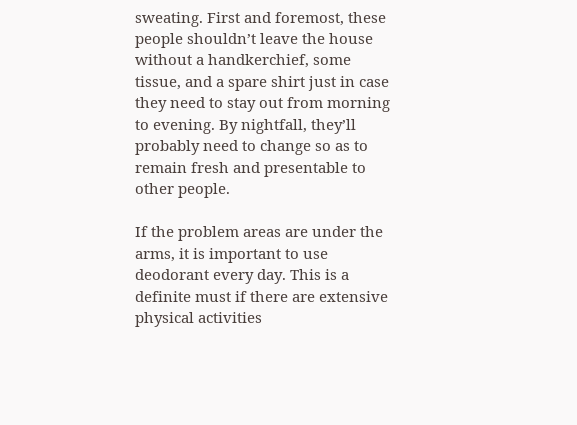sweating. First and foremost, these people shouldn’t leave the house without a handkerchief, some tissue, and a spare shirt just in case they need to stay out from morning to evening. By nightfall, they’ll probably need to change so as to remain fresh and presentable to other people.

If the problem areas are under the arms, it is important to use deodorant every day. This is a definite must if there are extensive physical activities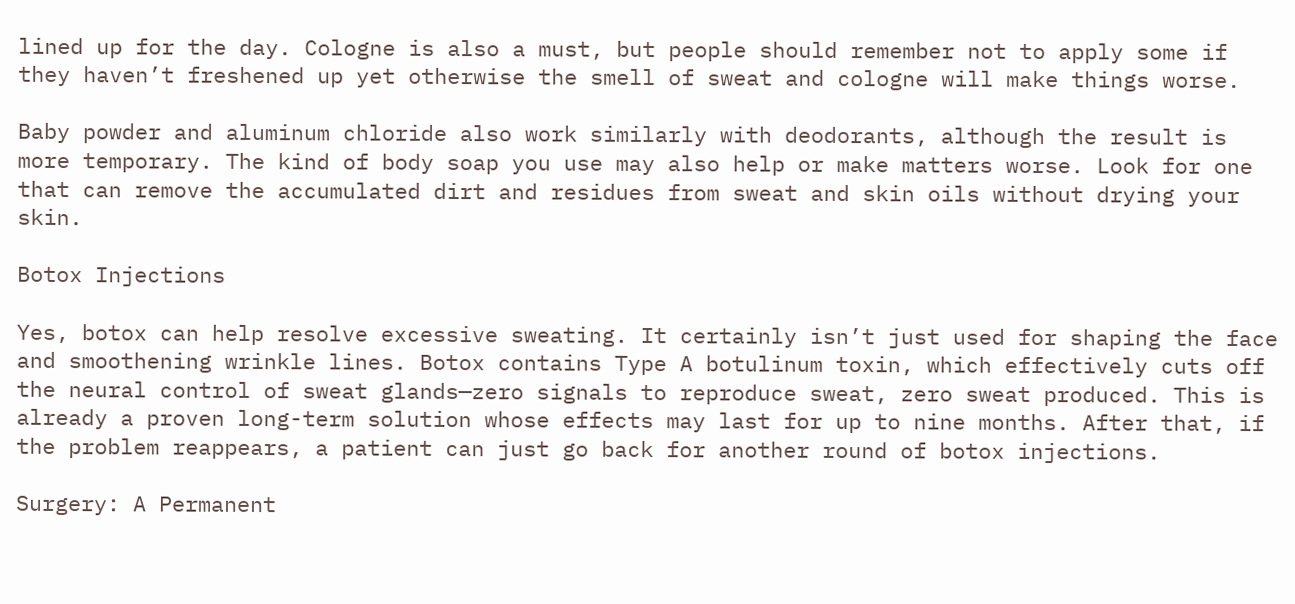lined up for the day. Cologne is also a must, but people should remember not to apply some if they haven’t freshened up yet otherwise the smell of sweat and cologne will make things worse.

Baby powder and aluminum chloride also work similarly with deodorants, although the result is more temporary. The kind of body soap you use may also help or make matters worse. Look for one that can remove the accumulated dirt and residues from sweat and skin oils without drying your skin.

Botox Injections

Yes, botox can help resolve excessive sweating. It certainly isn’t just used for shaping the face and smoothening wrinkle lines. Botox contains Type A botulinum toxin, which effectively cuts off the neural control of sweat glands—zero signals to reproduce sweat, zero sweat produced. This is already a proven long-term solution whose effects may last for up to nine months. After that, if the problem reappears, a patient can just go back for another round of botox injections.

Surgery: A Permanent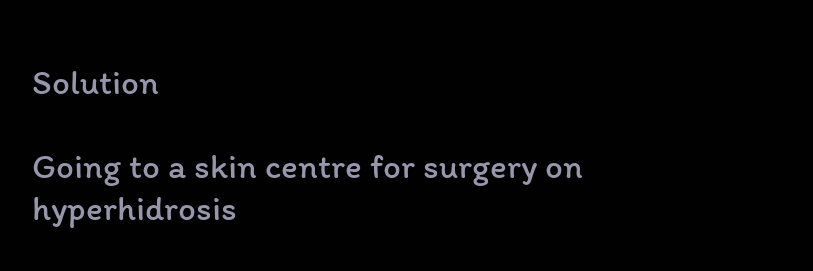Solution

Going to a skin centre for surgery on hyperhidrosis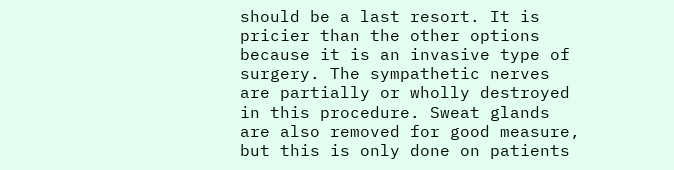should be a last resort. It is pricier than the other options because it is an invasive type of surgery. The sympathetic nerves are partially or wholly destroyed in this procedure. Sweat glands are also removed for good measure, but this is only done on patients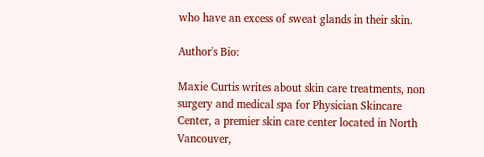who have an excess of sweat glands in their skin.

Author's Bio:

Maxie Curtis writes about skin care treatments, non surgery and medical spa for Physician Skincare Center, a premier skin care center located in North Vancouver,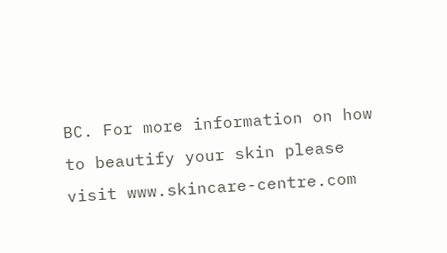BC. For more information on how to beautify your skin please visit www.skincare-centre.com